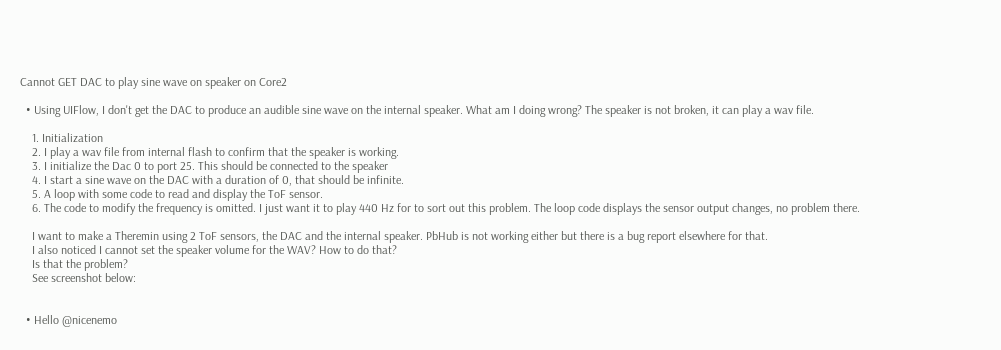Cannot GET DAC to play sine wave on speaker on Core2

  • Using UIFlow, I don't get the DAC to produce an audible sine wave on the internal speaker. What am I doing wrong? The speaker is not broken, it can play a wav file.

    1. Initialization
    2. I play a wav file from internal flash to confirm that the speaker is working.
    3. I initialize the Dac 0 to port 25. This should be connected to the speaker
    4. I start a sine wave on the DAC with a duration of 0, that should be infinite.
    5. A loop with some code to read and display the ToF sensor.
    6. The code to modify the frequency is omitted. I just want it to play 440 Hz for to sort out this problem. The loop code displays the sensor output changes, no problem there.

    I want to make a Theremin using 2 ToF sensors, the DAC and the internal speaker. PbHub is not working either but there is a bug report elsewhere for that.
    I also noticed I cannot set the speaker volume for the WAV? How to do that?
    Is that the problem?
    See screenshot below:


  • Hello @nicenemo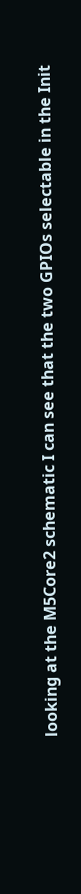looking at the M5Core2 schematic I can see that the two GPIOs selectable in the Init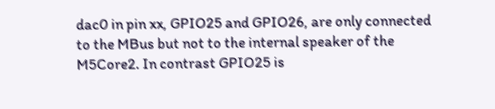dac0 in pin xx, GPIO25 and GPIO26, are only connected to the MBus but not to the internal speaker of the M5Core2. In contrast GPIO25 is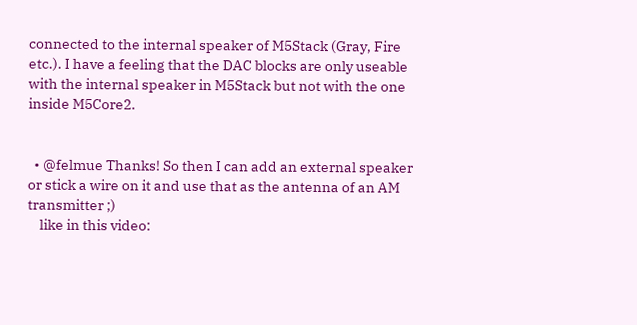connected to the internal speaker of M5Stack (Gray, Fire etc.). I have a feeling that the DAC blocks are only useable with the internal speaker in M5Stack but not with the one inside M5Core2.


  • @felmue Thanks! So then I can add an external speaker or stick a wire on it and use that as the antenna of an AM transmitter ;)
    like in this video: